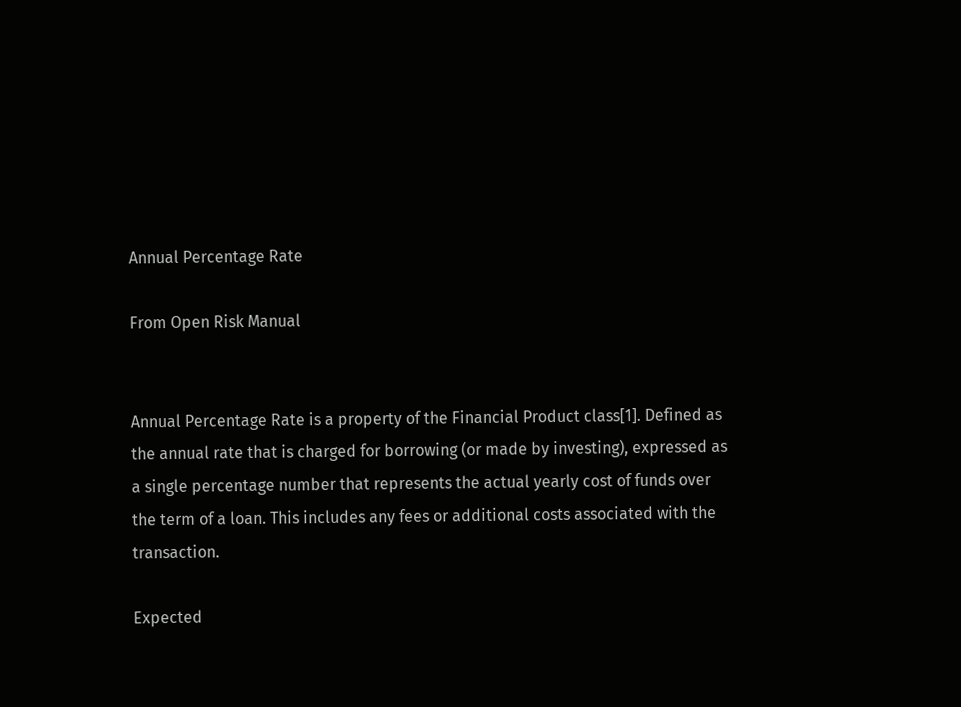Annual Percentage Rate

From Open Risk Manual


Annual Percentage Rate is a property of the Financial Product class[1]. Defined as the annual rate that is charged for borrowing (or made by investing), expressed as a single percentage number that represents the actual yearly cost of funds over the term of a loan. This includes any fees or additional costs associated with the transaction.

Expected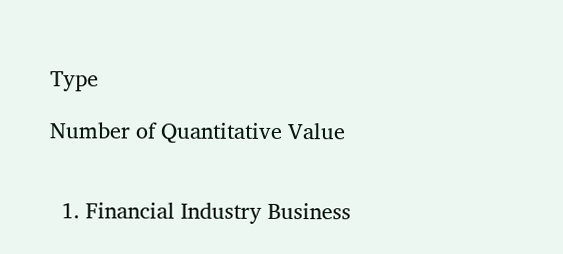Type

Number of Quantitative Value


  1. Financial Industry Business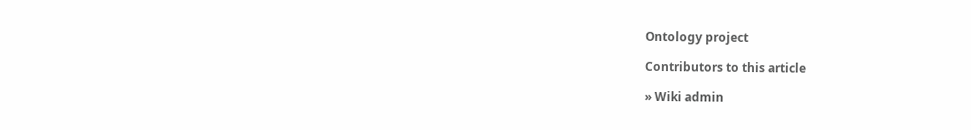Ontology project

Contributors to this article

» Wiki admin